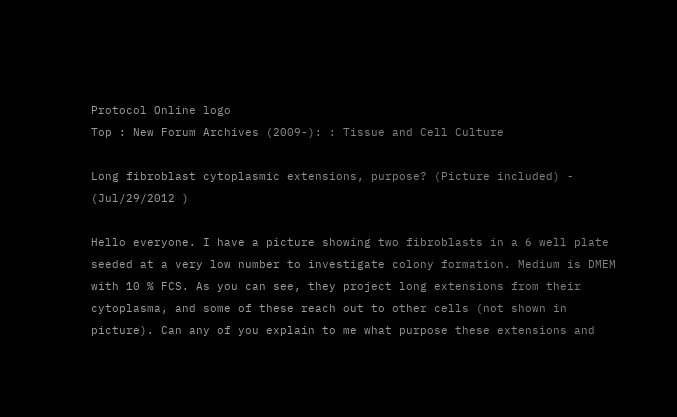Protocol Online logo
Top : New Forum Archives (2009-): : Tissue and Cell Culture

Long fibroblast cytoplasmic extensions, purpose? (Picture included) - (Jul/29/2012 )

Hello everyone. I have a picture showing two fibroblasts in a 6 well plate seeded at a very low number to investigate colony formation. Medium is DMEM with 10 % FCS. As you can see, they project long extensions from their cytoplasma, and some of these reach out to other cells (not shown in picture). Can any of you explain to me what purpose these extensions and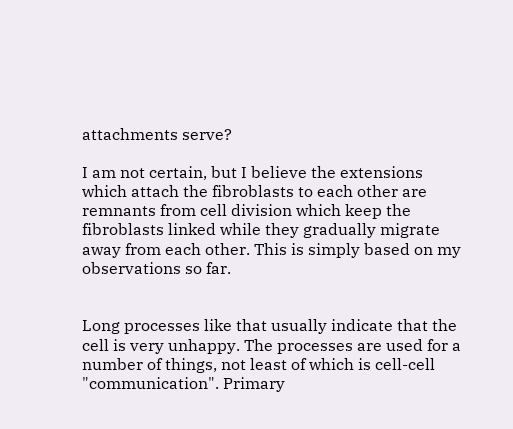attachments serve?

I am not certain, but I believe the extensions which attach the fibroblasts to each other are remnants from cell division which keep the fibroblasts linked while they gradually migrate away from each other. This is simply based on my observations so far.


Long processes like that usually indicate that the cell is very unhappy. The processes are used for a number of things, not least of which is cell-cell "communication". Primary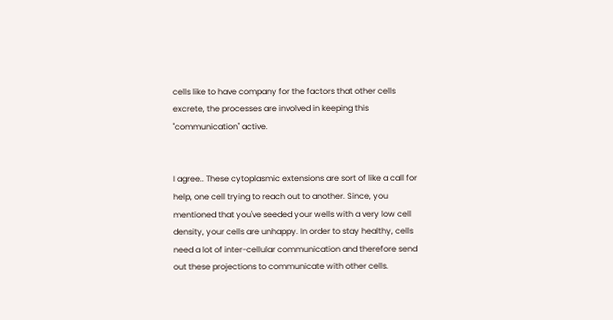cells like to have company for the factors that other cells excrete, the processes are involved in keeping this "communication" active.


I agree.. These cytoplasmic extensions are sort of like a call for help, one cell trying to reach out to another. Since, you mentioned that you've seeded your wells with a very low cell density, your cells are unhappy. In order to stay healthy, cells need a lot of inter-cellular communication and therefore send out these projections to communicate with other cells.